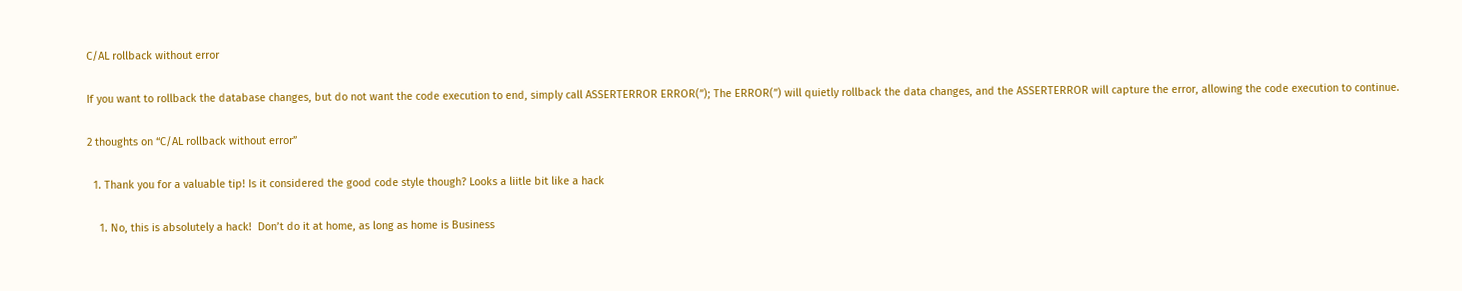C/AL rollback without error

If you want to rollback the database changes, but do not want the code execution to end, simply call ASSERTERROR ERROR(”); The ERROR(”) will quietly rollback the data changes, and the ASSERTERROR will capture the error, allowing the code execution to continue.

2 thoughts on “C/AL rollback without error”

  1. Thank you for a valuable tip! Is it considered the good code style though? Looks a liitle bit like a hack

    1. No, this is absolutely a hack!  Don’t do it at home, as long as home is Business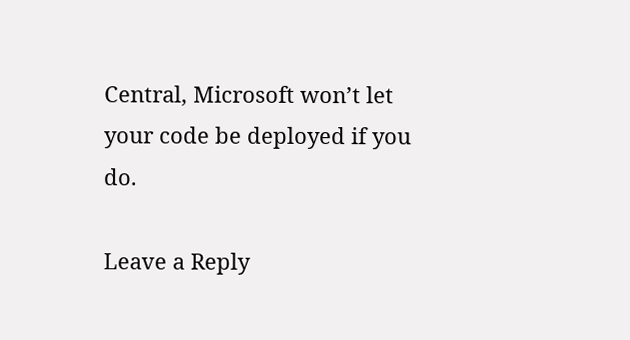Central, Microsoft won’t let your code be deployed if you do.

Leave a Reply